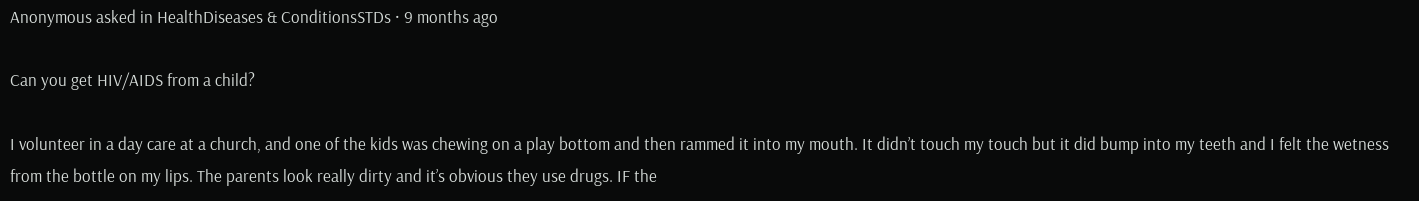Anonymous asked in HealthDiseases & ConditionsSTDs · 9 months ago

Can you get HIV/AIDS from a child?

I volunteer in a day care at a church, and one of the kids was chewing on a play bottom and then rammed it into my mouth. It didn’t touch my touch but it did bump into my teeth and I felt the wetness from the bottle on my lips. The parents look really dirty and it’s obvious they use drugs. IF the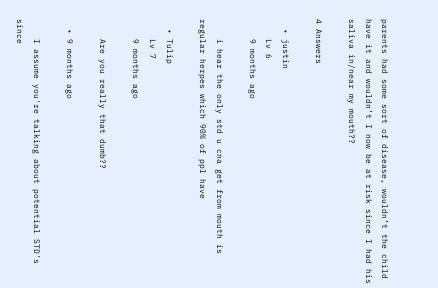parents had some sort of disease, wouldn’t the child have it and wouldn’t I now be at risk since I had his saliva in/near my mouth??

4 Answers

  • justin
    Lv 6
    9 months ago

    i hear the only std u cna get from mouth is regular herpes which 90% of ppl have

  • Tulip
    Lv 7
    9 months ago

    Are you really that dumb??

  • 9 months ago

    I assume you're talking about potential STD's since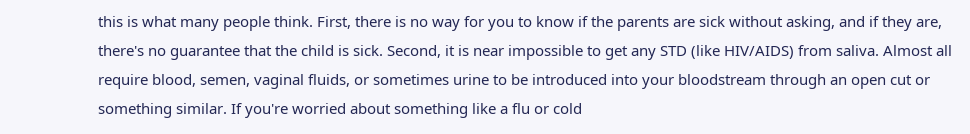this is what many people think. First, there is no way for you to know if the parents are sick without asking, and if they are, there's no guarantee that the child is sick. Second, it is near impossible to get any STD (like HIV/AIDS) from saliva. Almost all require blood, semen, vaginal fluids, or sometimes urine to be introduced into your bloodstream through an open cut or something similar. If you're worried about something like a flu or cold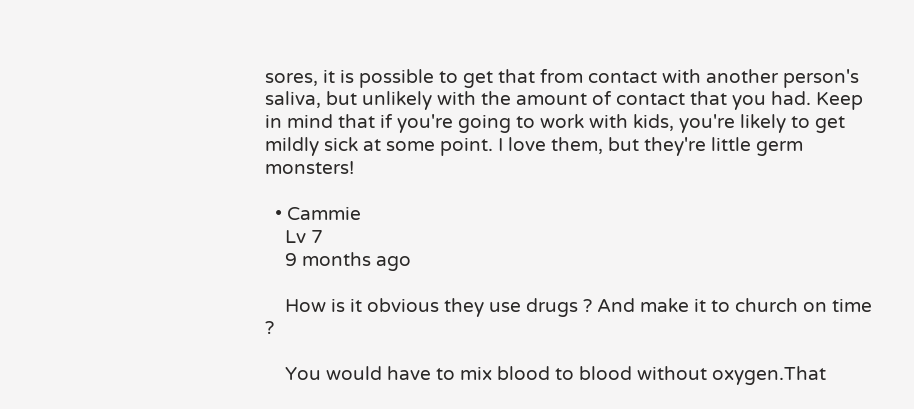sores, it is possible to get that from contact with another person's saliva, but unlikely with the amount of contact that you had. Keep in mind that if you're going to work with kids, you're likely to get mildly sick at some point. I love them, but they're little germ monsters!

  • Cammie
    Lv 7
    9 months ago

    How is it obvious they use drugs ? And make it to church on time ?

    You would have to mix blood to blood without oxygen.That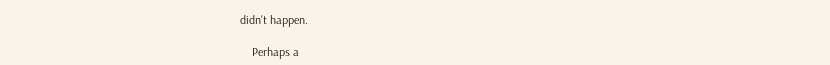didn't happen.

    Perhaps a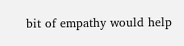bit of empathy would help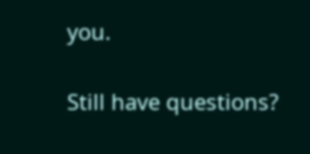you.

Still have questions?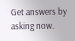Get answers by asking now.